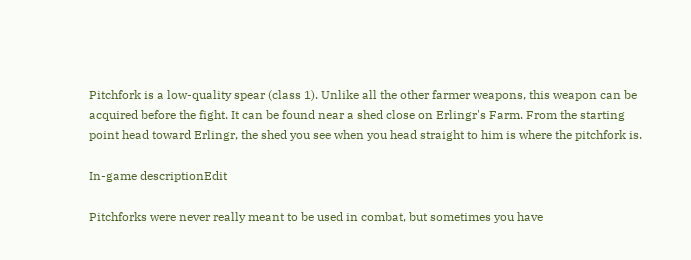Pitchfork is a low-quality spear (class 1). Unlike all the other farmer weapons, this weapon can be acquired before the fight. It can be found near a shed close on Erlingr's Farm. From the starting point head toward Erlingr, the shed you see when you head straight to him is where the pitchfork is.

In-game descriptionEdit

Pitchforks were never really meant to be used in combat, but sometimes you have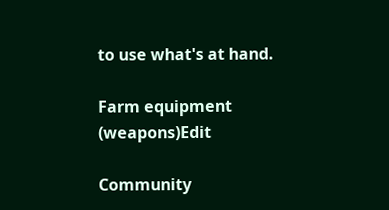to use what's at hand.

Farm equipment (weapons)Edit

Community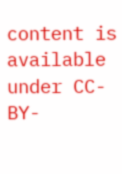content is available under CC-BY-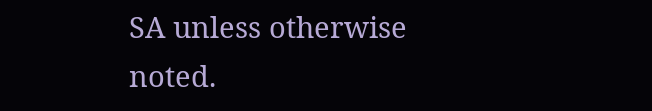SA unless otherwise noted.